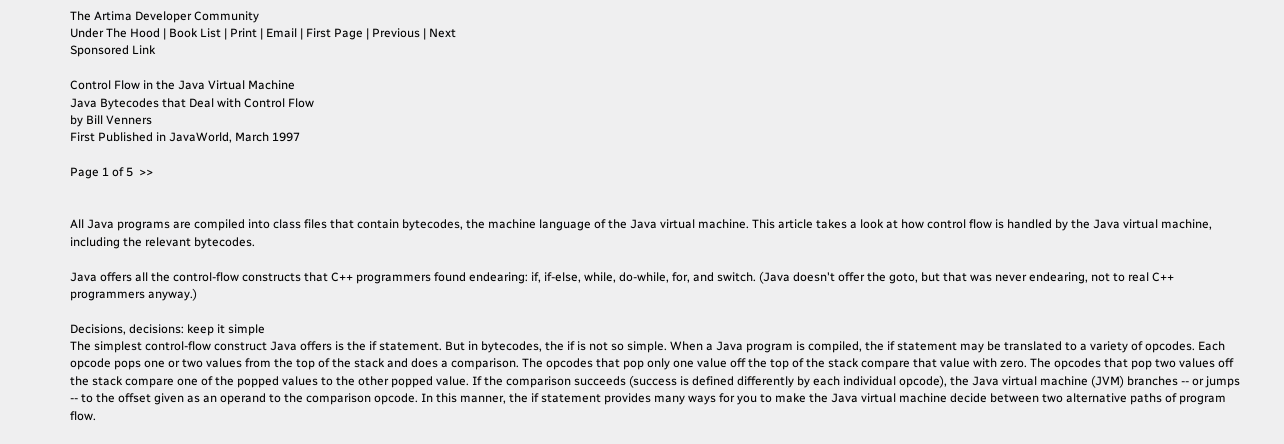The Artima Developer Community
Under The Hood | Book List | Print | Email | First Page | Previous | Next
Sponsored Link

Control Flow in the Java Virtual Machine
Java Bytecodes that Deal with Control Flow
by Bill Venners
First Published in JavaWorld, March 1997

Page 1 of 5  >>


All Java programs are compiled into class files that contain bytecodes, the machine language of the Java virtual machine. This article takes a look at how control flow is handled by the Java virtual machine, including the relevant bytecodes.

Java offers all the control-flow constructs that C++ programmers found endearing: if, if-else, while, do-while, for, and switch. (Java doesn't offer the goto, but that was never endearing, not to real C++ programmers anyway.)

Decisions, decisions: keep it simple
The simplest control-flow construct Java offers is the if statement. But in bytecodes, the if is not so simple. When a Java program is compiled, the if statement may be translated to a variety of opcodes. Each opcode pops one or two values from the top of the stack and does a comparison. The opcodes that pop only one value off the top of the stack compare that value with zero. The opcodes that pop two values off the stack compare one of the popped values to the other popped value. If the comparison succeeds (success is defined differently by each individual opcode), the Java virtual machine (JVM) branches -- or jumps -- to the offset given as an operand to the comparison opcode. In this manner, the if statement provides many ways for you to make the Java virtual machine decide between two alternative paths of program flow.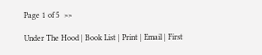Page 1 of 5  >>

Under The Hood | Book List | Print | Email | First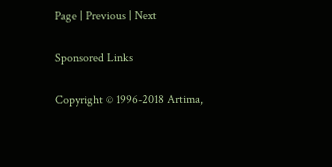Page | Previous | Next

Sponsored Links

Copyright © 1996-2018 Artima,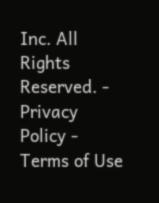Inc. All Rights Reserved. - Privacy Policy - Terms of Use